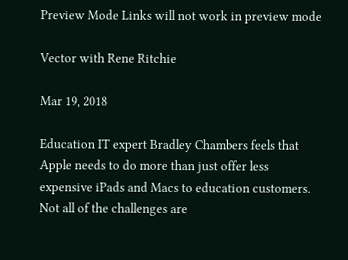Preview Mode Links will not work in preview mode

Vector with Rene Ritchie

Mar 19, 2018

Education IT expert Bradley Chambers feels that Apple needs to do more than just offer less expensive iPads and Macs to education customers. Not all of the challenges are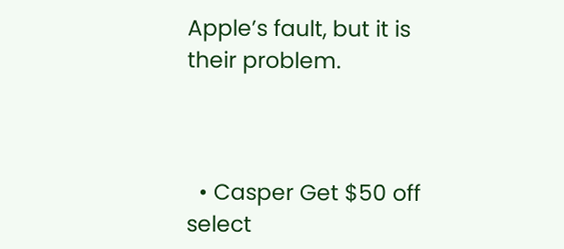Apple’s fault, but it is their problem.



  • Casper Get $50 off select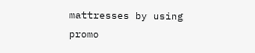mattresses by using promo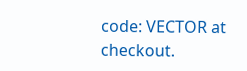code: VECTOR at checkout.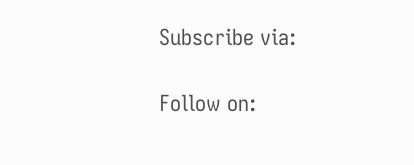Subscribe via:

Follow on: